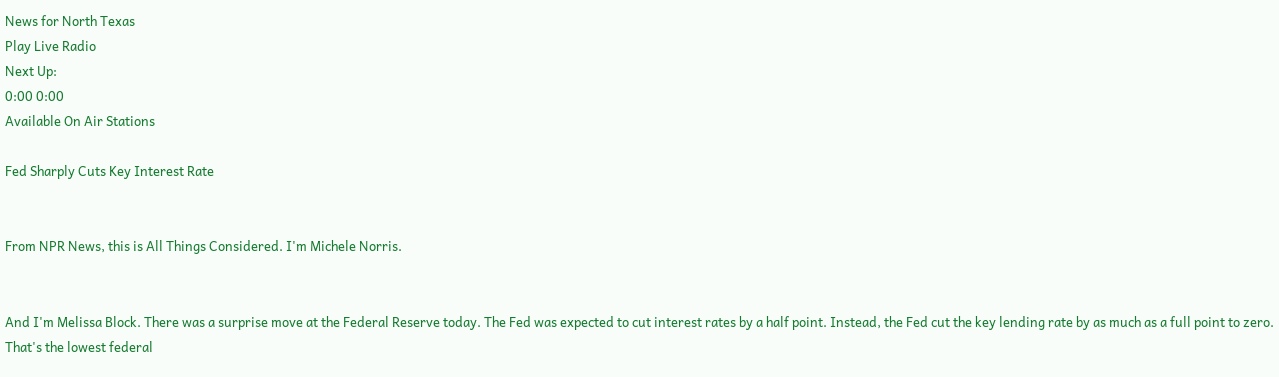News for North Texas
Play Live Radio
Next Up:
0:00 0:00
Available On Air Stations

Fed Sharply Cuts Key Interest Rate


From NPR News, this is All Things Considered. I'm Michele Norris.


And I'm Melissa Block. There was a surprise move at the Federal Reserve today. The Fed was expected to cut interest rates by a half point. Instead, the Fed cut the key lending rate by as much as a full point to zero. That's the lowest federal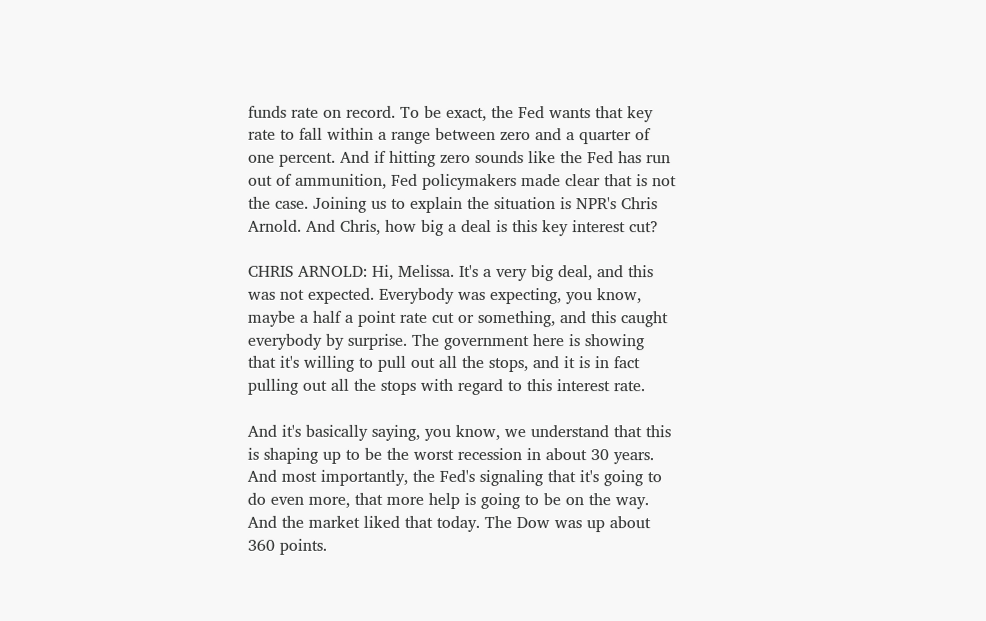funds rate on record. To be exact, the Fed wants that key rate to fall within a range between zero and a quarter of one percent. And if hitting zero sounds like the Fed has run out of ammunition, Fed policymakers made clear that is not the case. Joining us to explain the situation is NPR's Chris Arnold. And Chris, how big a deal is this key interest cut?

CHRIS ARNOLD: Hi, Melissa. It's a very big deal, and this was not expected. Everybody was expecting, you know, maybe a half a point rate cut or something, and this caught everybody by surprise. The government here is showing that it's willing to pull out all the stops, and it is in fact pulling out all the stops with regard to this interest rate.

And it's basically saying, you know, we understand that this is shaping up to be the worst recession in about 30 years. And most importantly, the Fed's signaling that it's going to do even more, that more help is going to be on the way. And the market liked that today. The Dow was up about 360 points.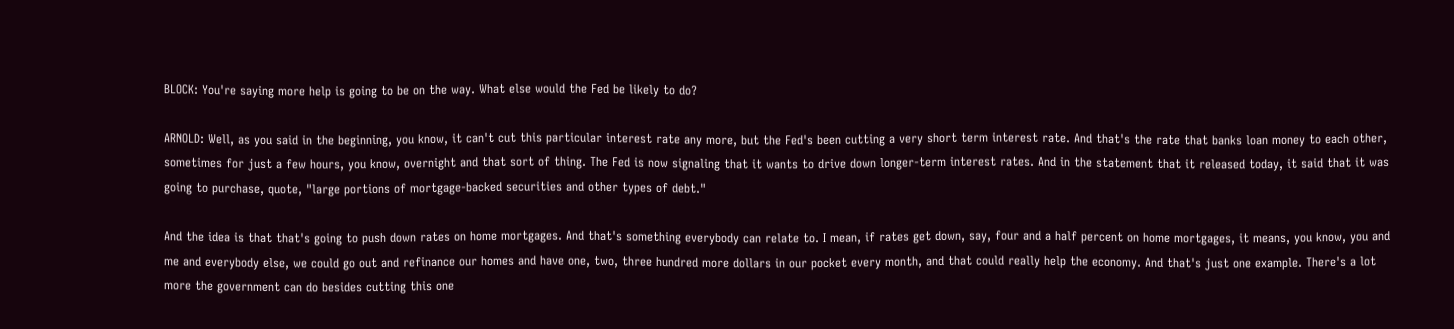BLOCK: You're saying more help is going to be on the way. What else would the Fed be likely to do?

ARNOLD: Well, as you said in the beginning, you know, it can't cut this particular interest rate any more, but the Fed's been cutting a very short term interest rate. And that's the rate that banks loan money to each other, sometimes for just a few hours, you know, overnight and that sort of thing. The Fed is now signaling that it wants to drive down longer-term interest rates. And in the statement that it released today, it said that it was going to purchase, quote, "large portions of mortgage-backed securities and other types of debt."

And the idea is that that's going to push down rates on home mortgages. And that's something everybody can relate to. I mean, if rates get down, say, four and a half percent on home mortgages, it means, you know, you and me and everybody else, we could go out and refinance our homes and have one, two, three hundred more dollars in our pocket every month, and that could really help the economy. And that's just one example. There's a lot more the government can do besides cutting this one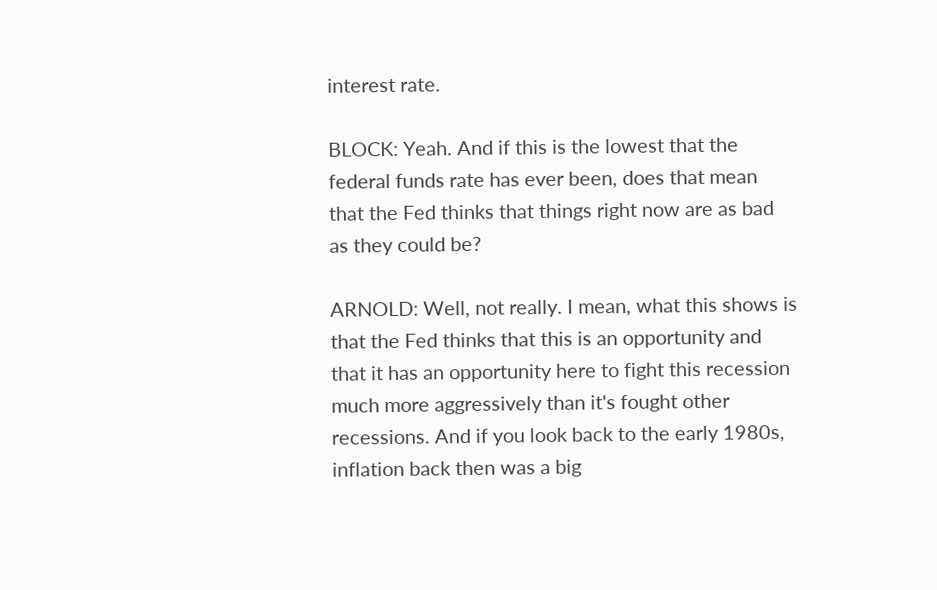interest rate.

BLOCK: Yeah. And if this is the lowest that the federal funds rate has ever been, does that mean that the Fed thinks that things right now are as bad as they could be?

ARNOLD: Well, not really. I mean, what this shows is that the Fed thinks that this is an opportunity and that it has an opportunity here to fight this recession much more aggressively than it's fought other recessions. And if you look back to the early 1980s, inflation back then was a big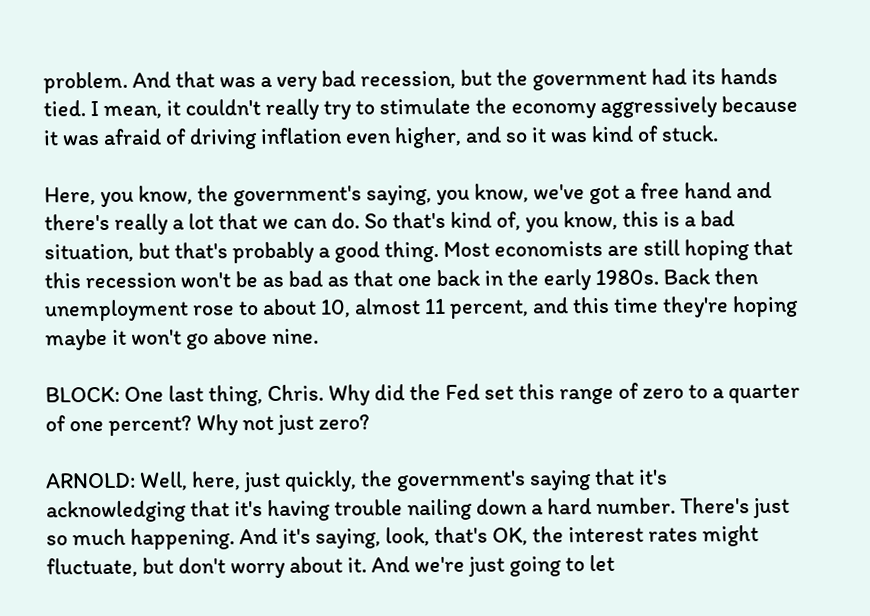problem. And that was a very bad recession, but the government had its hands tied. I mean, it couldn't really try to stimulate the economy aggressively because it was afraid of driving inflation even higher, and so it was kind of stuck.

Here, you know, the government's saying, you know, we've got a free hand and there's really a lot that we can do. So that's kind of, you know, this is a bad situation, but that's probably a good thing. Most economists are still hoping that this recession won't be as bad as that one back in the early 1980s. Back then unemployment rose to about 10, almost 11 percent, and this time they're hoping maybe it won't go above nine.

BLOCK: One last thing, Chris. Why did the Fed set this range of zero to a quarter of one percent? Why not just zero?

ARNOLD: Well, here, just quickly, the government's saying that it's acknowledging that it's having trouble nailing down a hard number. There's just so much happening. And it's saying, look, that's OK, the interest rates might fluctuate, but don't worry about it. And we're just going to let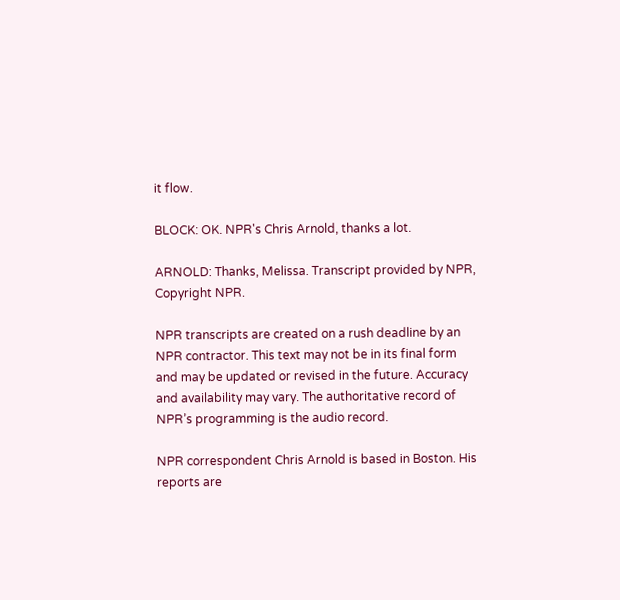it flow.

BLOCK: OK. NPR's Chris Arnold, thanks a lot.

ARNOLD: Thanks, Melissa. Transcript provided by NPR, Copyright NPR.

NPR transcripts are created on a rush deadline by an NPR contractor. This text may not be in its final form and may be updated or revised in the future. Accuracy and availability may vary. The authoritative record of NPR’s programming is the audio record.

NPR correspondent Chris Arnold is based in Boston. His reports are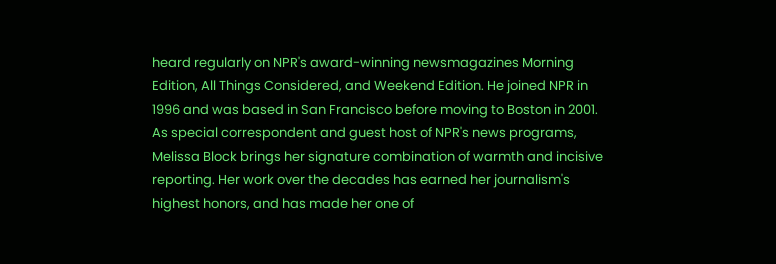heard regularly on NPR's award-winning newsmagazines Morning Edition, All Things Considered, and Weekend Edition. He joined NPR in 1996 and was based in San Francisco before moving to Boston in 2001.
As special correspondent and guest host of NPR's news programs, Melissa Block brings her signature combination of warmth and incisive reporting. Her work over the decades has earned her journalism's highest honors, and has made her one of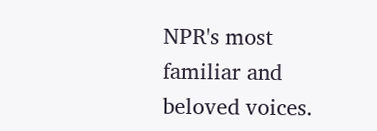NPR's most familiar and beloved voices.